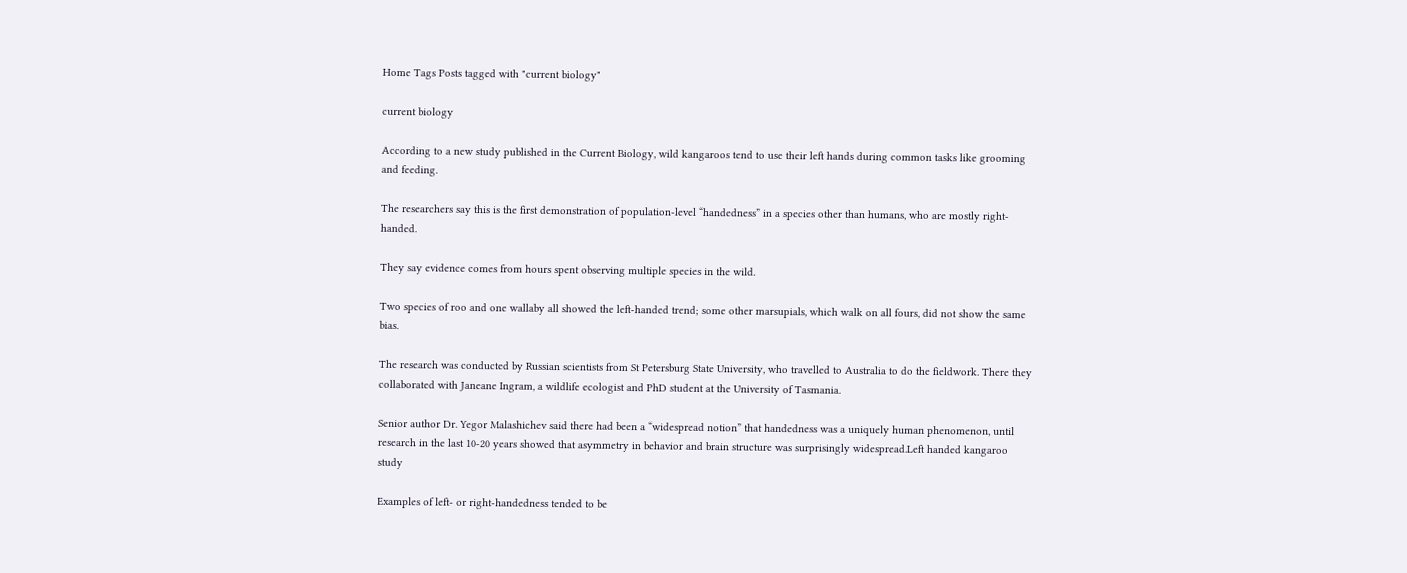Home Tags Posts tagged with "current biology"

current biology

According to a new study published in the Current Biology, wild kangaroos tend to use their left hands during common tasks like grooming and feeding.

The researchers say this is the first demonstration of population-level “handedness” in a species other than humans, who are mostly right-handed.

They say evidence comes from hours spent observing multiple species in the wild.

Two species of roo and one wallaby all showed the left-handed trend; some other marsupials, which walk on all fours, did not show the same bias.

The research was conducted by Russian scientists from St Petersburg State University, who travelled to Australia to do the fieldwork. There they collaborated with Janeane Ingram, a wildlife ecologist and PhD student at the University of Tasmania.

Senior author Dr. Yegor Malashichev said there had been a “widespread notion” that handedness was a uniquely human phenomenon, until research in the last 10-20 years showed that asymmetry in behavior and brain structure was surprisingly widespread.Left handed kangaroo study

Examples of left- or right-handedness tended to be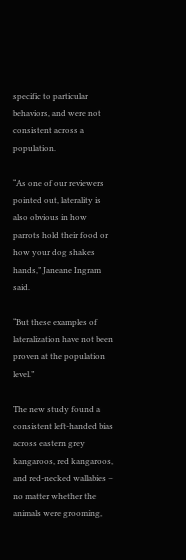specific to particular behaviors, and were not consistent across a population.

“As one of our reviewers pointed out, laterality is also obvious in how parrots hold their food or how your dog shakes hands,” Janeane Ingram said.

“But these examples of lateralization have not been proven at the population level.”

The new study found a consistent left-handed bias across eastern grey kangaroos, red kangaroos, and red-necked wallabies – no matter whether the animals were grooming,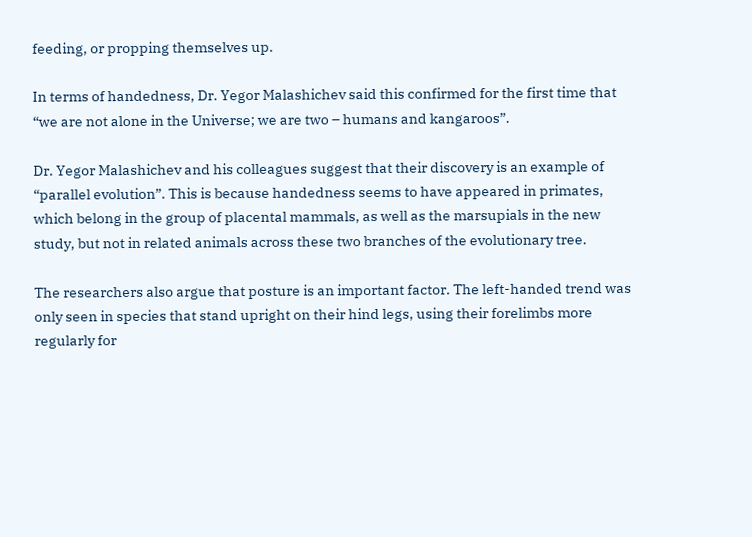feeding, or propping themselves up.

In terms of handedness, Dr. Yegor Malashichev said this confirmed for the first time that “we are not alone in the Universe; we are two – humans and kangaroos”.

Dr. Yegor Malashichev and his colleagues suggest that their discovery is an example of “parallel evolution”. This is because handedness seems to have appeared in primates, which belong in the group of placental mammals, as well as the marsupials in the new study, but not in related animals across these two branches of the evolutionary tree.

The researchers also argue that posture is an important factor. The left-handed trend was only seen in species that stand upright on their hind legs, using their forelimbs more regularly for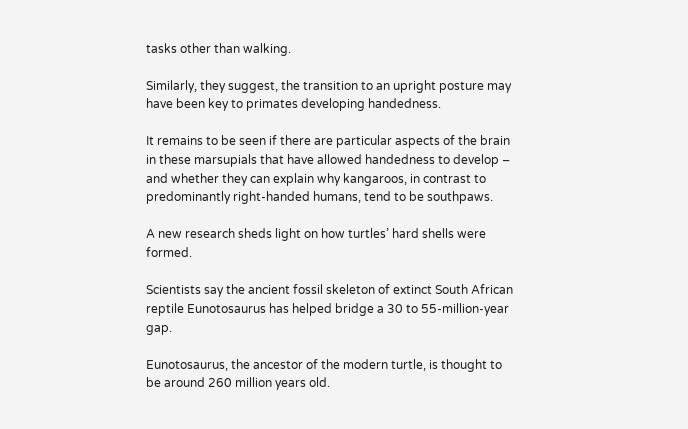tasks other than walking.

Similarly, they suggest, the transition to an upright posture may have been key to primates developing handedness.

It remains to be seen if there are particular aspects of the brain in these marsupials that have allowed handedness to develop – and whether they can explain why kangaroos, in contrast to predominantly right-handed humans, tend to be southpaws.

A new research sheds light on how turtles’ hard shells were formed.

Scientists say the ancient fossil skeleton of extinct South African reptile Eunotosaurus has helped bridge a 30 to 55-million-year gap.

Eunotosaurus, the ancestor of the modern turtle, is thought to be around 260 million years old.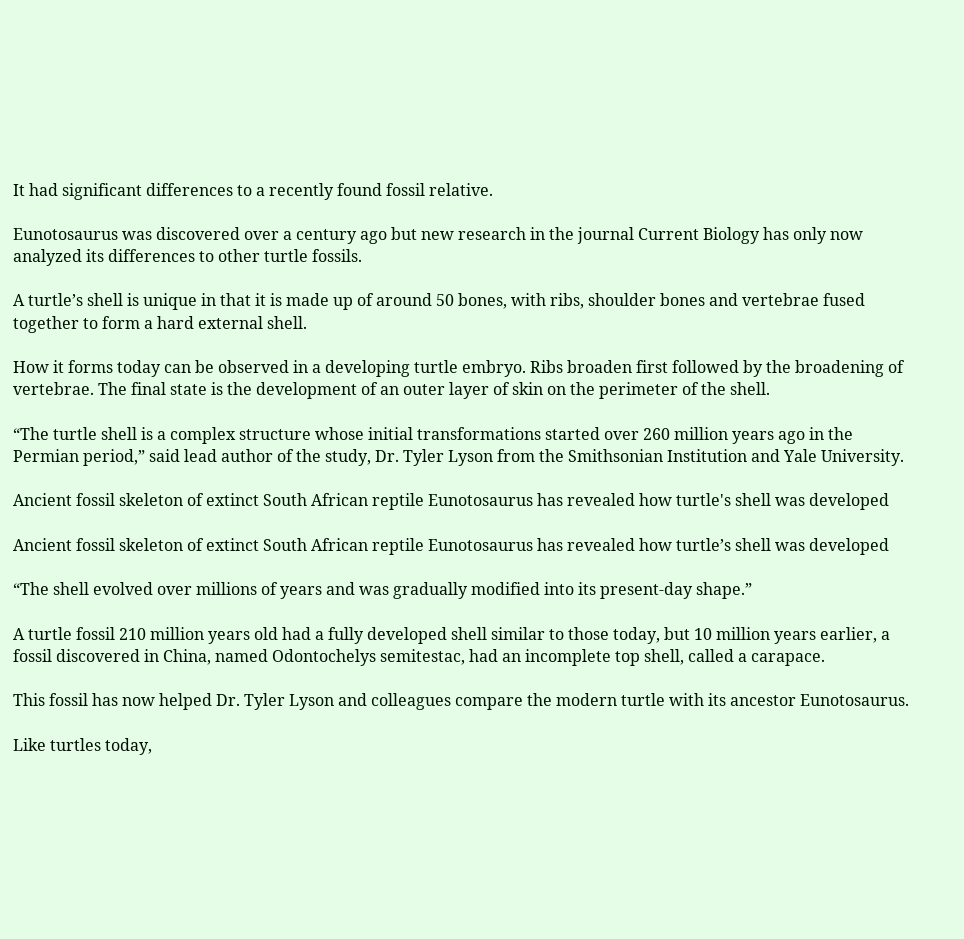It had significant differences to a recently found fossil relative.

Eunotosaurus was discovered over a century ago but new research in the journal Current Biology has only now analyzed its differences to other turtle fossils.

A turtle’s shell is unique in that it is made up of around 50 bones, with ribs, shoulder bones and vertebrae fused together to form a hard external shell.

How it forms today can be observed in a developing turtle embryo. Ribs broaden first followed by the broadening of vertebrae. The final state is the development of an outer layer of skin on the perimeter of the shell.

“The turtle shell is a complex structure whose initial transformations started over 260 million years ago in the Permian period,” said lead author of the study, Dr. Tyler Lyson from the Smithsonian Institution and Yale University.

Ancient fossil skeleton of extinct South African reptile Eunotosaurus has revealed how turtle's shell was developed

Ancient fossil skeleton of extinct South African reptile Eunotosaurus has revealed how turtle’s shell was developed

“The shell evolved over millions of years and was gradually modified into its present-day shape.”

A turtle fossil 210 million years old had a fully developed shell similar to those today, but 10 million years earlier, a fossil discovered in China, named Odontochelys semitestac, had an incomplete top shell, called a carapace.

This fossil has now helped Dr. Tyler Lyson and colleagues compare the modern turtle with its ancestor Eunotosaurus.

Like turtles today,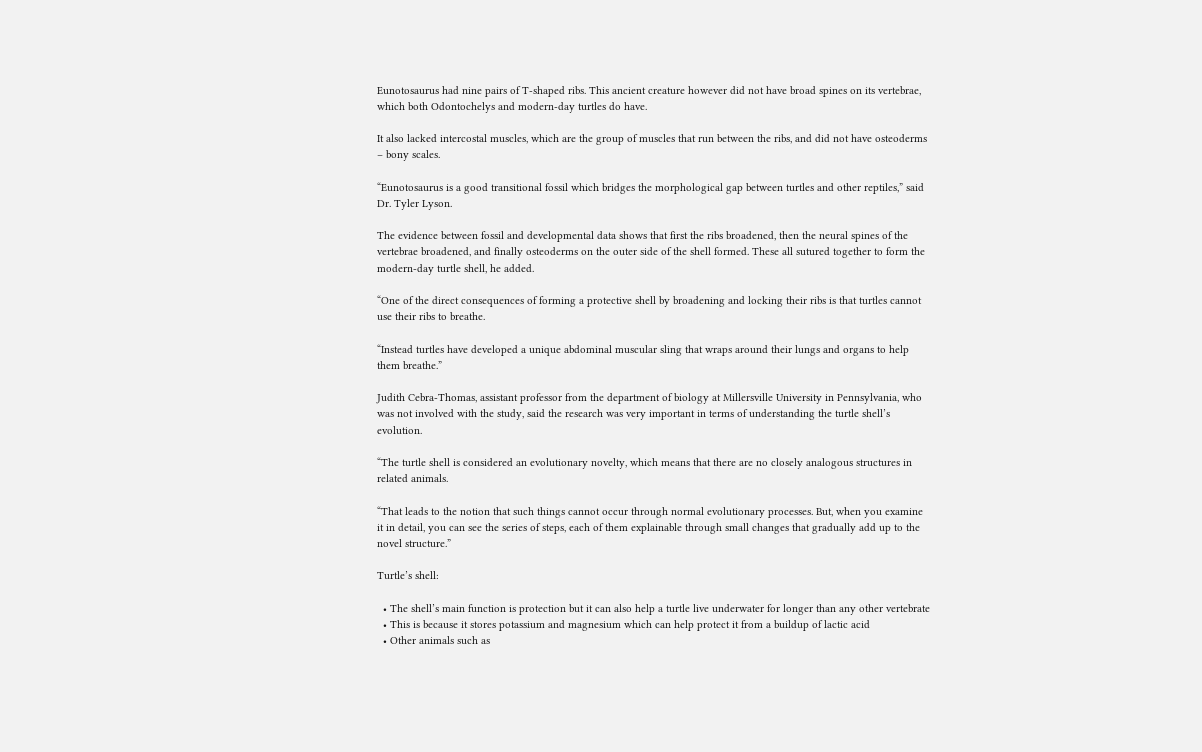Eunotosaurus had nine pairs of T-shaped ribs. This ancient creature however did not have broad spines on its vertebrae, which both Odontochelys and modern-day turtles do have.

It also lacked intercostal muscles, which are the group of muscles that run between the ribs, and did not have osteoderms – bony scales.

“Eunotosaurus is a good transitional fossil which bridges the morphological gap between turtles and other reptiles,” said Dr. Tyler Lyson.

The evidence between fossil and developmental data shows that first the ribs broadened, then the neural spines of the vertebrae broadened, and finally osteoderms on the outer side of the shell formed. These all sutured together to form the modern-day turtle shell, he added.

“One of the direct consequences of forming a protective shell by broadening and locking their ribs is that turtles cannot use their ribs to breathe.

“Instead turtles have developed a unique abdominal muscular sling that wraps around their lungs and organs to help them breathe.”

Judith Cebra-Thomas, assistant professor from the department of biology at Millersville University in Pennsylvania, who was not involved with the study, said the research was very important in terms of understanding the turtle shell’s evolution.

“The turtle shell is considered an evolutionary novelty, which means that there are no closely analogous structures in related animals.

“That leads to the notion that such things cannot occur through normal evolutionary processes. But, when you examine it in detail, you can see the series of steps, each of them explainable through small changes that gradually add up to the novel structure.”

Turtle’s shell:

  • The shell’s main function is protection but it can also help a turtle live underwater for longer than any other vertebrate
  • This is because it stores potassium and magnesium which can help protect it from a buildup of lactic acid
  • Other animals such as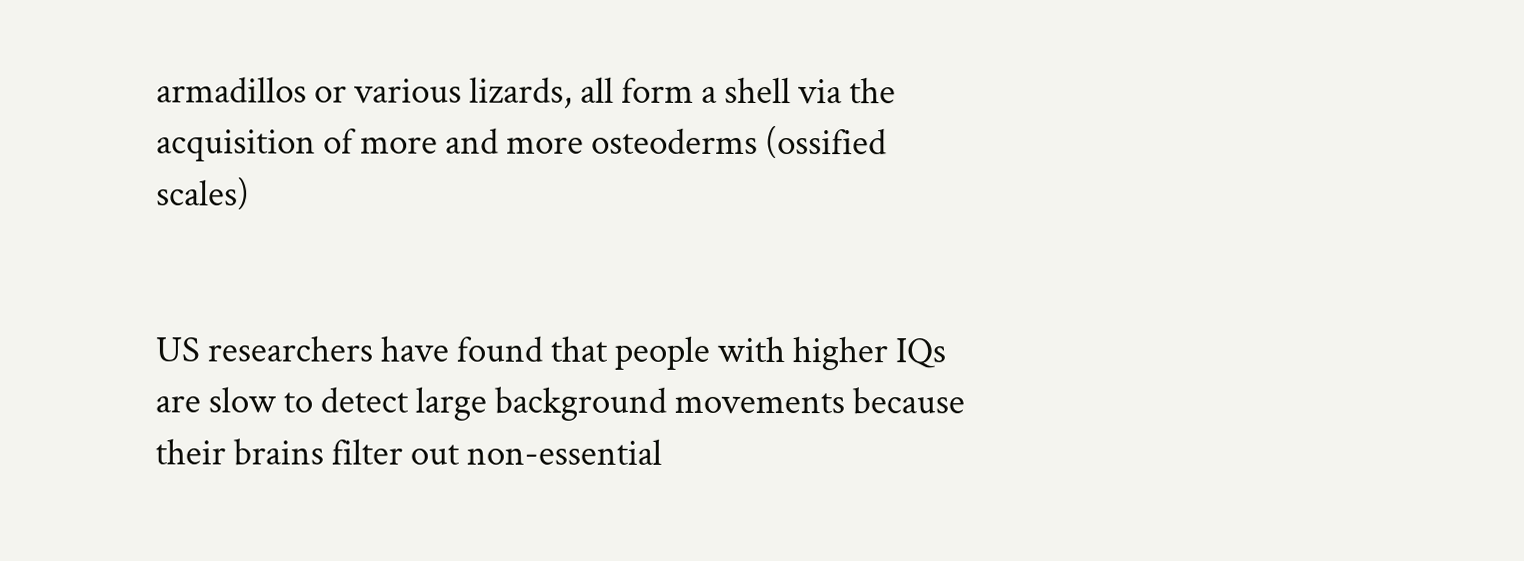armadillos or various lizards, all form a shell via the acquisition of more and more osteoderms (ossified scales)


US researchers have found that people with higher IQs are slow to detect large background movements because their brains filter out non-essential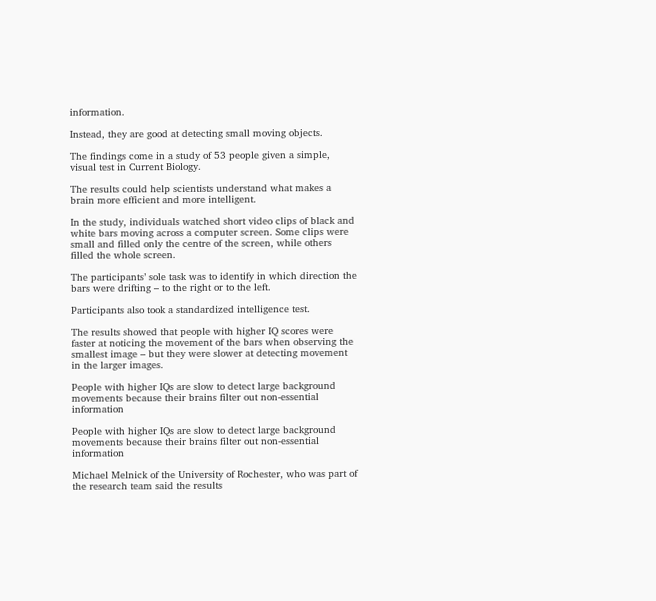information.

Instead, they are good at detecting small moving objects.

The findings come in a study of 53 people given a simple, visual test in Current Biology.

The results could help scientists understand what makes a brain more efficient and more intelligent.

In the study, individuals watched short video clips of black and white bars moving across a computer screen. Some clips were small and filled only the centre of the screen, while others filled the whole screen.

The participants’ sole task was to identify in which direction the bars were drifting – to the right or to the left.

Participants also took a standardized intelligence test.

The results showed that people with higher IQ scores were faster at noticing the movement of the bars when observing the smallest image – but they were slower at detecting movement in the larger images.

People with higher IQs are slow to detect large background movements because their brains filter out non-essential information

People with higher IQs are slow to detect large background movements because their brains filter out non-essential information

Michael Melnick of the University of Rochester, who was part of the research team said the results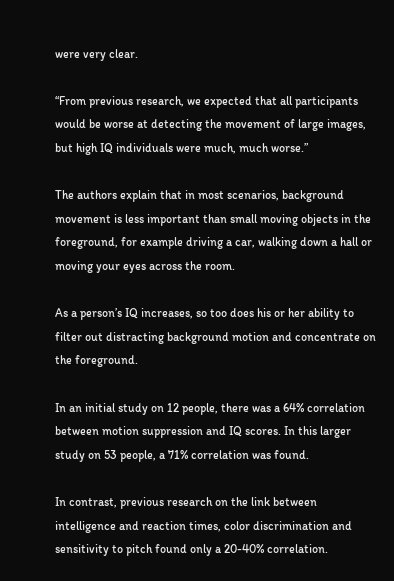were very clear.

“From previous research, we expected that all participants would be worse at detecting the movement of large images, but high IQ individuals were much, much worse.”

The authors explain that in most scenarios, background movement is less important than small moving objects in the foreground, for example driving a car, walking down a hall or moving your eyes across the room.

As a person’s IQ increases, so too does his or her ability to filter out distracting background motion and concentrate on the foreground.

In an initial study on 12 people, there was a 64% correlation between motion suppression and IQ scores. In this larger study on 53 people, a 71% correlation was found.

In contrast, previous research on the link between intelligence and reaction times, color discrimination and sensitivity to pitch found only a 20-40% correlation.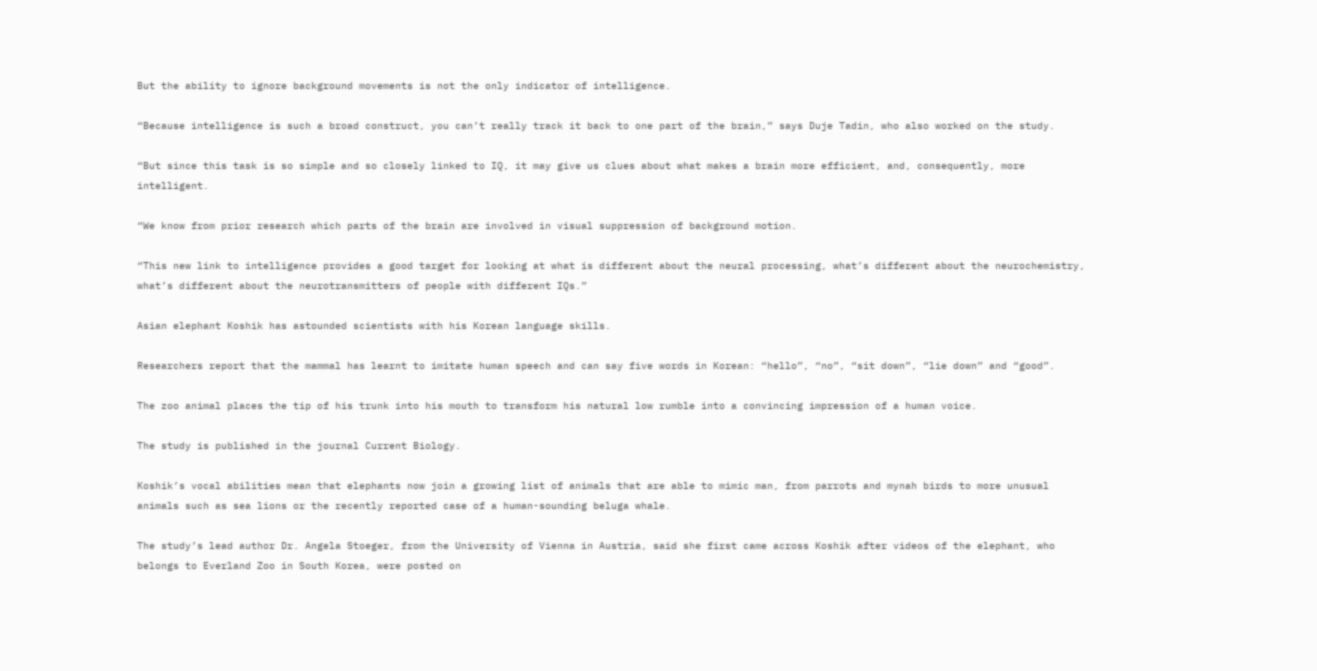But the ability to ignore background movements is not the only indicator of intelligence.

“Because intelligence is such a broad construct, you can’t really track it back to one part of the brain,” says Duje Tadin, who also worked on the study.

“But since this task is so simple and so closely linked to IQ, it may give us clues about what makes a brain more efficient, and, consequently, more intelligent.

“We know from prior research which parts of the brain are involved in visual suppression of background motion.

“This new link to intelligence provides a good target for looking at what is different about the neural processing, what’s different about the neurochemistry, what’s different about the neurotransmitters of people with different IQs.”

Asian elephant Koshik has astounded scientists with his Korean language skills.

Researchers report that the mammal has learnt to imitate human speech and can say five words in Korean: “hello”, “no”, “sit down”, “lie down” and “good”.

The zoo animal places the tip of his trunk into his mouth to transform his natural low rumble into a convincing impression of a human voice.

The study is published in the journal Current Biology.

Koshik’s vocal abilities mean that elephants now join a growing list of animals that are able to mimic man, from parrots and mynah birds to more unusual animals such as sea lions or the recently reported case of a human-sounding beluga whale.

The study’s lead author Dr. Angela Stoeger, from the University of Vienna in Austria, said she first came across Koshik after videos of the elephant, who belongs to Everland Zoo in South Korea, were posted on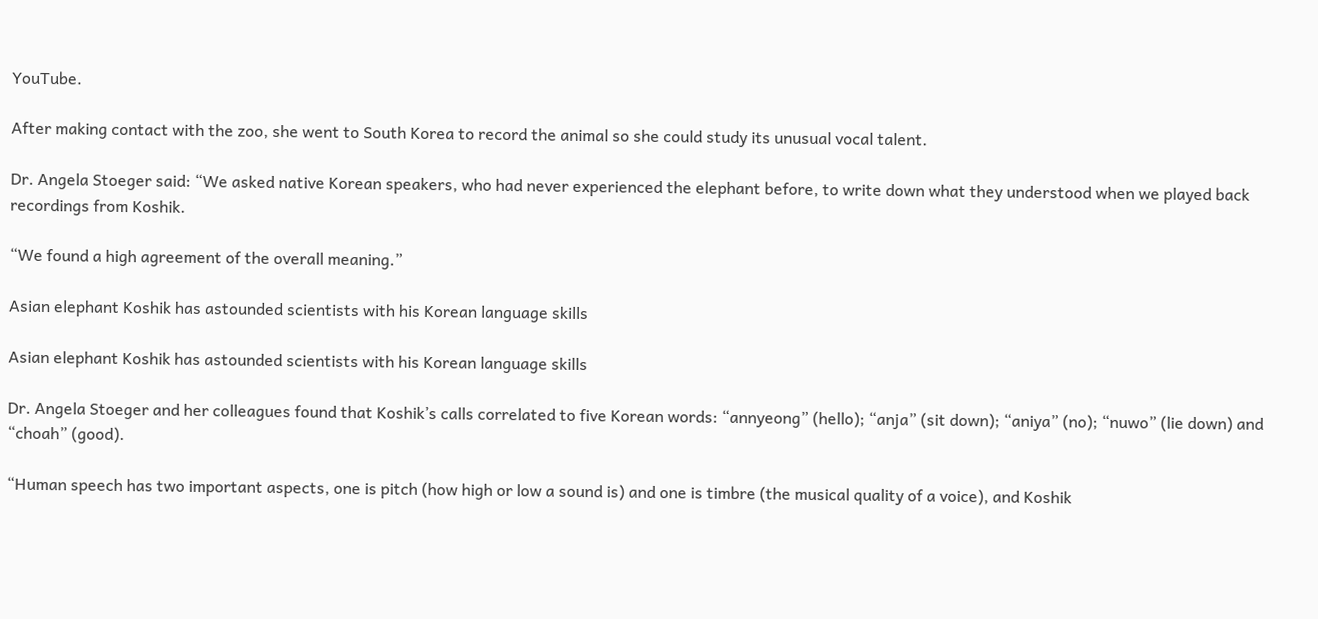YouTube.

After making contact with the zoo, she went to South Korea to record the animal so she could study its unusual vocal talent.

Dr. Angela Stoeger said: “We asked native Korean speakers, who had never experienced the elephant before, to write down what they understood when we played back recordings from Koshik.

“We found a high agreement of the overall meaning.”

Asian elephant Koshik has astounded scientists with his Korean language skills

Asian elephant Koshik has astounded scientists with his Korean language skills

Dr. Angela Stoeger and her colleagues found that Koshik’s calls correlated to five Korean words: “annyeong” (hello); “anja” (sit down); “aniya” (no); “nuwo” (lie down) and “choah” (good).

“Human speech has two important aspects, one is pitch (how high or low a sound is) and one is timbre (the musical quality of a voice), and Koshik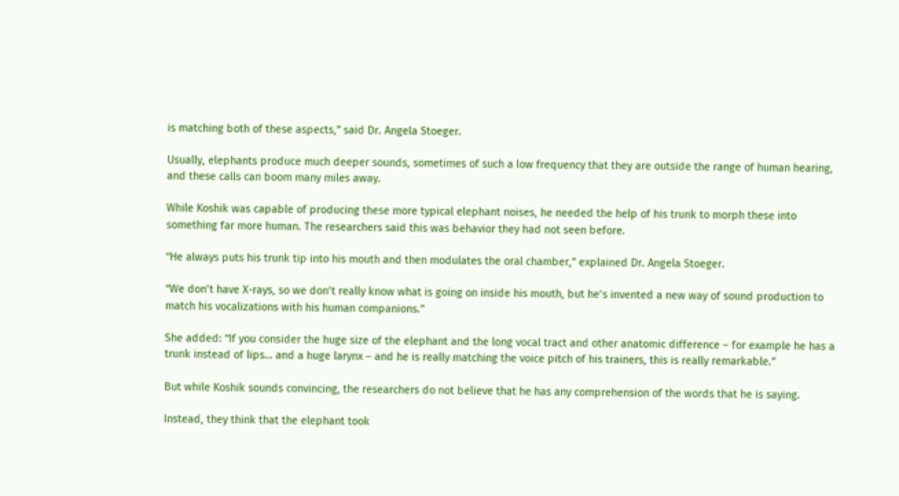is matching both of these aspects,” said Dr. Angela Stoeger.

Usually, elephants produce much deeper sounds, sometimes of such a low frequency that they are outside the range of human hearing, and these calls can boom many miles away.

While Koshik was capable of producing these more typical elephant noises, he needed the help of his trunk to morph these into something far more human. The researchers said this was behavior they had not seen before.

“He always puts his trunk tip into his mouth and then modulates the oral chamber,” explained Dr. Angela Stoeger.

“We don’t have X-rays, so we don’t really know what is going on inside his mouth, but he’s invented a new way of sound production to match his vocalizations with his human companions.”

She added: “If you consider the huge size of the elephant and the long vocal tract and other anatomic difference – for example he has a trunk instead of lips… and a huge larynx – and he is really matching the voice pitch of his trainers, this is really remarkable.”

But while Koshik sounds convincing, the researchers do not believe that he has any comprehension of the words that he is saying.

Instead, they think that the elephant took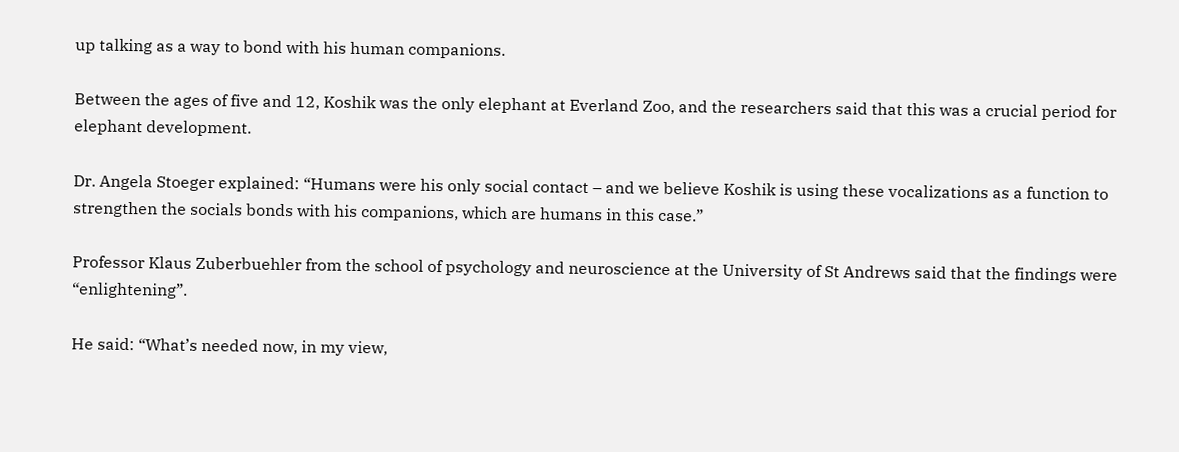up talking as a way to bond with his human companions.

Between the ages of five and 12, Koshik was the only elephant at Everland Zoo, and the researchers said that this was a crucial period for elephant development.

Dr. Angela Stoeger explained: “Humans were his only social contact – and we believe Koshik is using these vocalizations as a function to strengthen the socials bonds with his companions, which are humans in this case.”

Professor Klaus Zuberbuehler from the school of psychology and neuroscience at the University of St Andrews said that the findings were “enlightening”.

He said: “What’s needed now, in my view,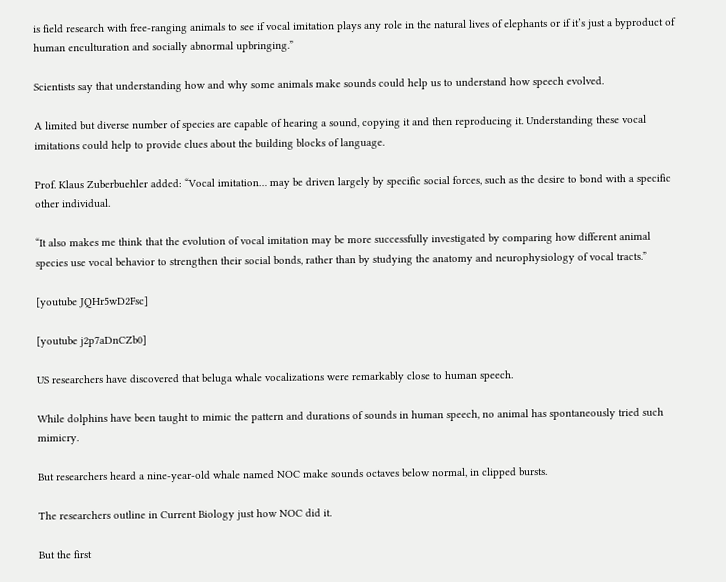is field research with free-ranging animals to see if vocal imitation plays any role in the natural lives of elephants or if it’s just a byproduct of human enculturation and socially abnormal upbringing.”

Scientists say that understanding how and why some animals make sounds could help us to understand how speech evolved.

A limited but diverse number of species are capable of hearing a sound, copying it and then reproducing it. Understanding these vocal imitations could help to provide clues about the building blocks of language.

Prof. Klaus Zuberbuehler added: “Vocal imitation… may be driven largely by specific social forces, such as the desire to bond with a specific other individual.

“It also makes me think that the evolution of vocal imitation may be more successfully investigated by comparing how different animal species use vocal behavior to strengthen their social bonds, rather than by studying the anatomy and neurophysiology of vocal tracts.”

[youtube JQHr5wD2Fsc]

[youtube j2p7aDnCZb0]

US researchers have discovered that beluga whale vocalizations were remarkably close to human speech.

While dolphins have been taught to mimic the pattern and durations of sounds in human speech, no animal has spontaneously tried such mimicry.

But researchers heard a nine-year-old whale named NOC make sounds octaves below normal, in clipped bursts.

The researchers outline in Current Biology just how NOC did it.

But the first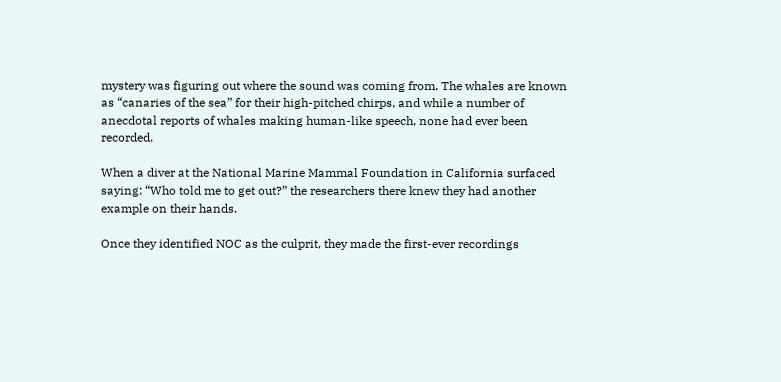mystery was figuring out where the sound was coming from. The whales are known as “canaries of the sea” for their high-pitched chirps, and while a number of anecdotal reports of whales making human-like speech, none had ever been recorded.

When a diver at the National Marine Mammal Foundation in California surfaced saying: “Who told me to get out?” the researchers there knew they had another example on their hands.

Once they identified NOC as the culprit, they made the first-ever recordings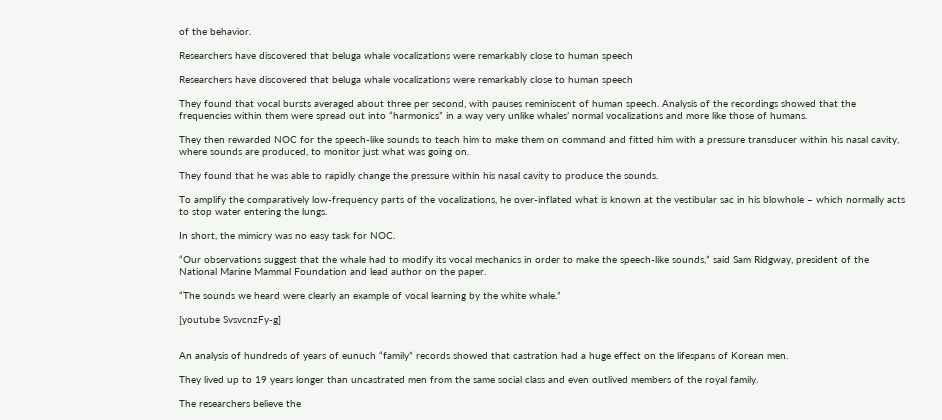of the behavior.

Researchers have discovered that beluga whale vocalizations were remarkably close to human speech

Researchers have discovered that beluga whale vocalizations were remarkably close to human speech

They found that vocal bursts averaged about three per second, with pauses reminiscent of human speech. Analysis of the recordings showed that the frequencies within them were spread out into “harmonics” in a way very unlike whales’ normal vocalizations and more like those of humans.

They then rewarded NOC for the speech-like sounds to teach him to make them on command and fitted him with a pressure transducer within his nasal cavity, where sounds are produced, to monitor just what was going on.

They found that he was able to rapidly change the pressure within his nasal cavity to produce the sounds.

To amplify the comparatively low-frequency parts of the vocalizations, he over-inflated what is known at the vestibular sac in his blowhole – which normally acts to stop water entering the lungs.

In short, the mimicry was no easy task for NOC.

“Our observations suggest that the whale had to modify its vocal mechanics in order to make the speech-like sounds,” said Sam Ridgway, president of the National Marine Mammal Foundation and lead author on the paper.

“The sounds we heard were clearly an example of vocal learning by the white whale.”

[youtube SvsvcnzFy-g]


An analysis of hundreds of years of eunuch “family” records showed that castration had a huge effect on the lifespans of Korean men.

They lived up to 19 years longer than uncastrated men from the same social class and even outlived members of the royal family.

The researchers believe the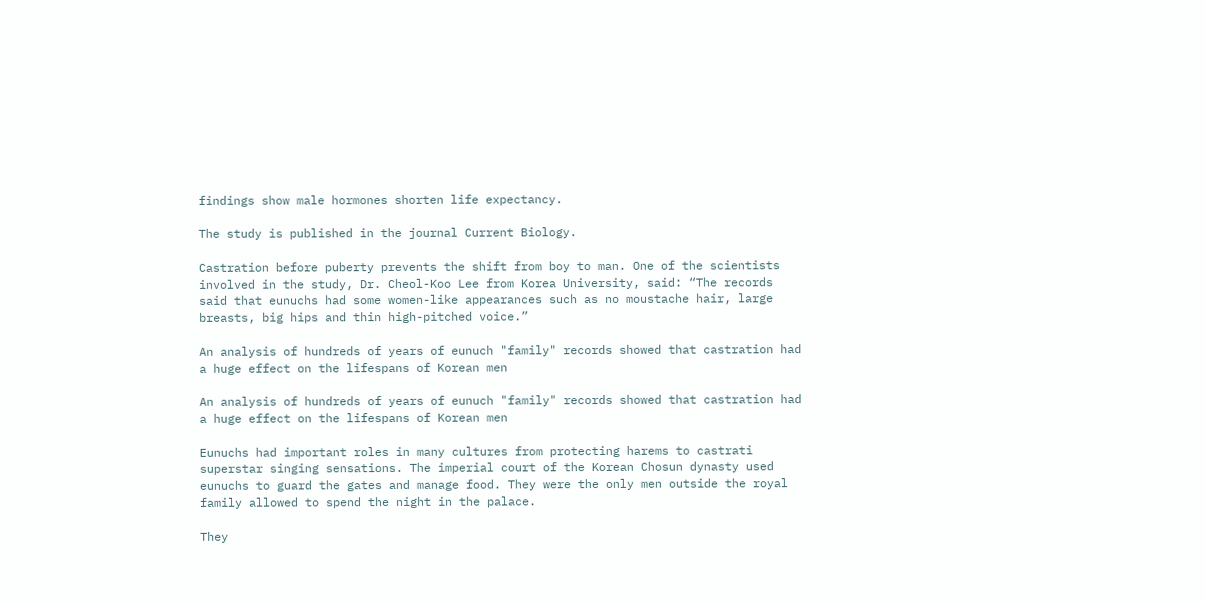findings show male hormones shorten life expectancy.

The study is published in the journal Current Biology.

Castration before puberty prevents the shift from boy to man. One of the scientists involved in the study, Dr. Cheol-Koo Lee from Korea University, said: “The records said that eunuchs had some women-like appearances such as no moustache hair, large breasts, big hips and thin high-pitched voice.”

An analysis of hundreds of years of eunuch "family" records showed that castration had a huge effect on the lifespans of Korean men

An analysis of hundreds of years of eunuch "family" records showed that castration had a huge effect on the lifespans of Korean men

Eunuchs had important roles in many cultures from protecting harems to castrati superstar singing sensations. The imperial court of the Korean Chosun dynasty used eunuchs to guard the gates and manage food. They were the only men outside the royal family allowed to spend the night in the palace.

They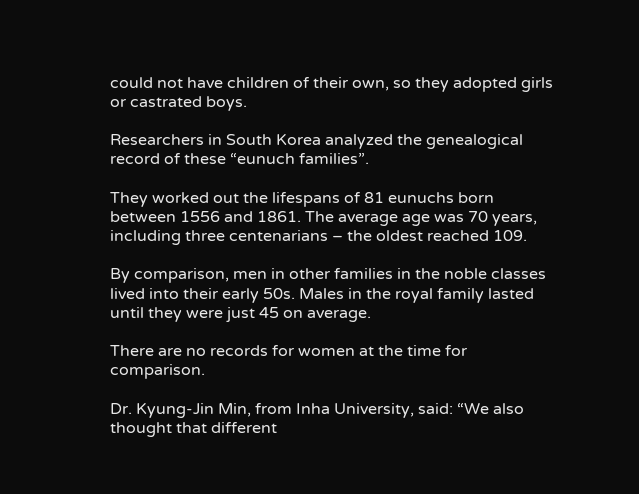could not have children of their own, so they adopted girls or castrated boys.

Researchers in South Korea analyzed the genealogical record of these “eunuch families”.

They worked out the lifespans of 81 eunuchs born between 1556 and 1861. The average age was 70 years, including three centenarians – the oldest reached 109.

By comparison, men in other families in the noble classes lived into their early 50s. Males in the royal family lasted until they were just 45 on average.

There are no records for women at the time for comparison.

Dr. Kyung-Jin Min, from Inha University, said: “We also thought that different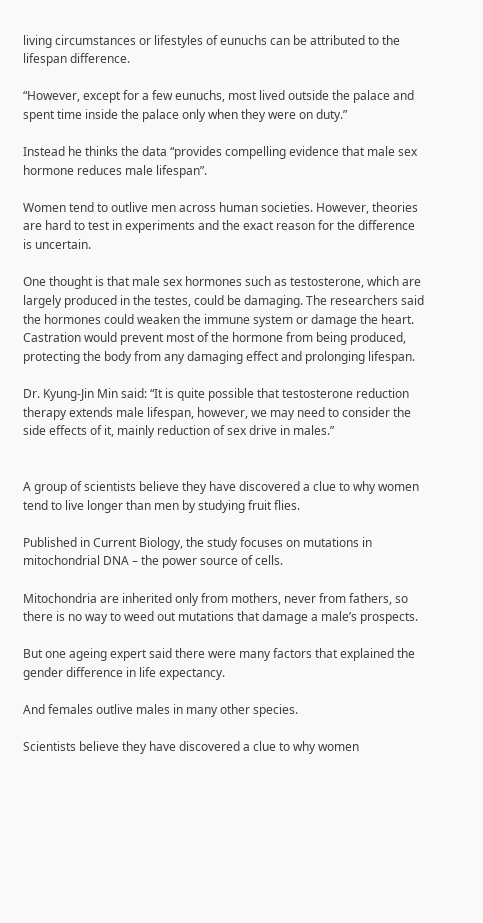living circumstances or lifestyles of eunuchs can be attributed to the lifespan difference.

“However, except for a few eunuchs, most lived outside the palace and spent time inside the palace only when they were on duty.”

Instead he thinks the data “provides compelling evidence that male sex hormone reduces male lifespan”.

Women tend to outlive men across human societies. However, theories are hard to test in experiments and the exact reason for the difference is uncertain.

One thought is that male sex hormones such as testosterone, which are largely produced in the testes, could be damaging. The researchers said the hormones could weaken the immune system or damage the heart. Castration would prevent most of the hormone from being produced, protecting the body from any damaging effect and prolonging lifespan.

Dr. Kyung-Jin Min said: “It is quite possible that testosterone reduction therapy extends male lifespan, however, we may need to consider the side effects of it, mainly reduction of sex drive in males.”


A group of scientists believe they have discovered a clue to why women tend to live longer than men by studying fruit flies.

Published in Current Biology, the study focuses on mutations in mitochondrial DNA – the power source of cells.

Mitochondria are inherited only from mothers, never from fathers, so there is no way to weed out mutations that damage a male’s prospects.

But one ageing expert said there were many factors that explained the gender difference in life expectancy.

And females outlive males in many other species.

Scientists believe they have discovered a clue to why women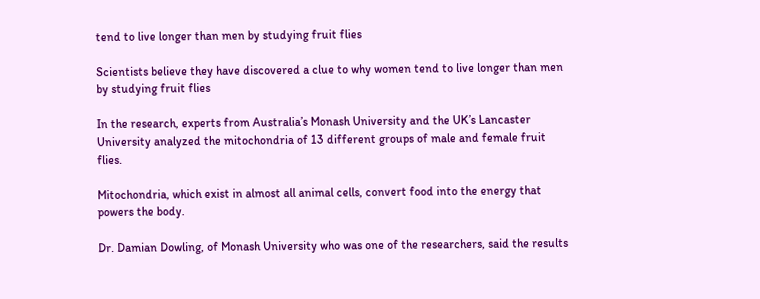tend to live longer than men by studying fruit flies

Scientists believe they have discovered a clue to why women tend to live longer than men by studying fruit flies

In the research, experts from Australia’s Monash University and the UK’s Lancaster University analyzed the mitochondria of 13 different groups of male and female fruit flies.

Mitochondria, which exist in almost all animal cells, convert food into the energy that powers the body.

Dr. Damian Dowling, of Monash University who was one of the researchers, said the results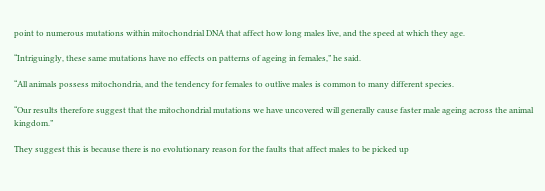point to numerous mutations within mitochondrial DNA that affect how long males live, and the speed at which they age.

“Intriguingly, these same mutations have no effects on patterns of ageing in females,” he said.

“All animals possess mitochondria, and the tendency for females to outlive males is common to many different species.

“Our results therefore suggest that the mitochondrial mutations we have uncovered will generally cause faster male ageing across the animal kingdom.”

They suggest this is because there is no evolutionary reason for the faults that affect males to be picked up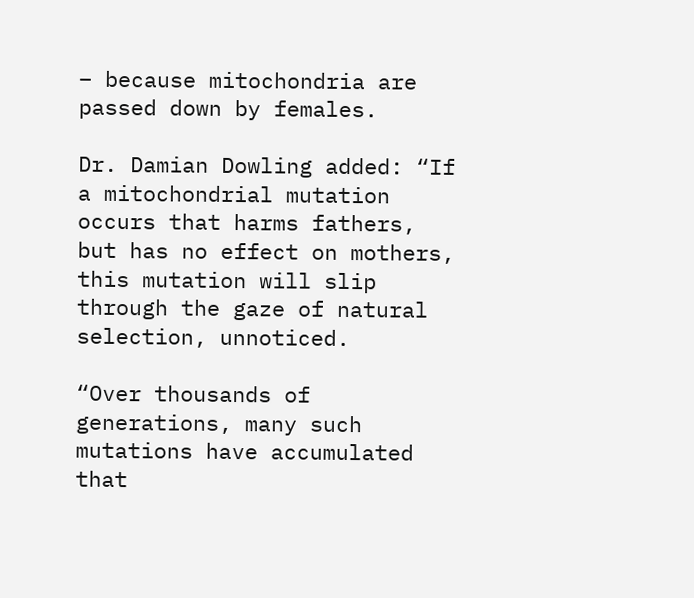– because mitochondria are passed down by females.

Dr. Damian Dowling added: “If a mitochondrial mutation occurs that harms fathers, but has no effect on mothers, this mutation will slip through the gaze of natural selection, unnoticed.

“Over thousands of generations, many such mutations have accumulated that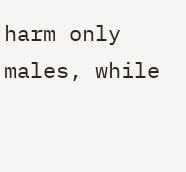harm only males, while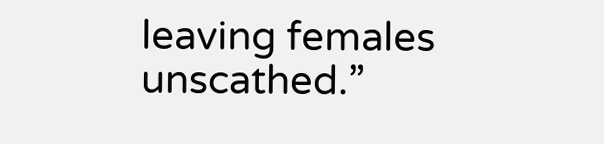leaving females unscathed.”